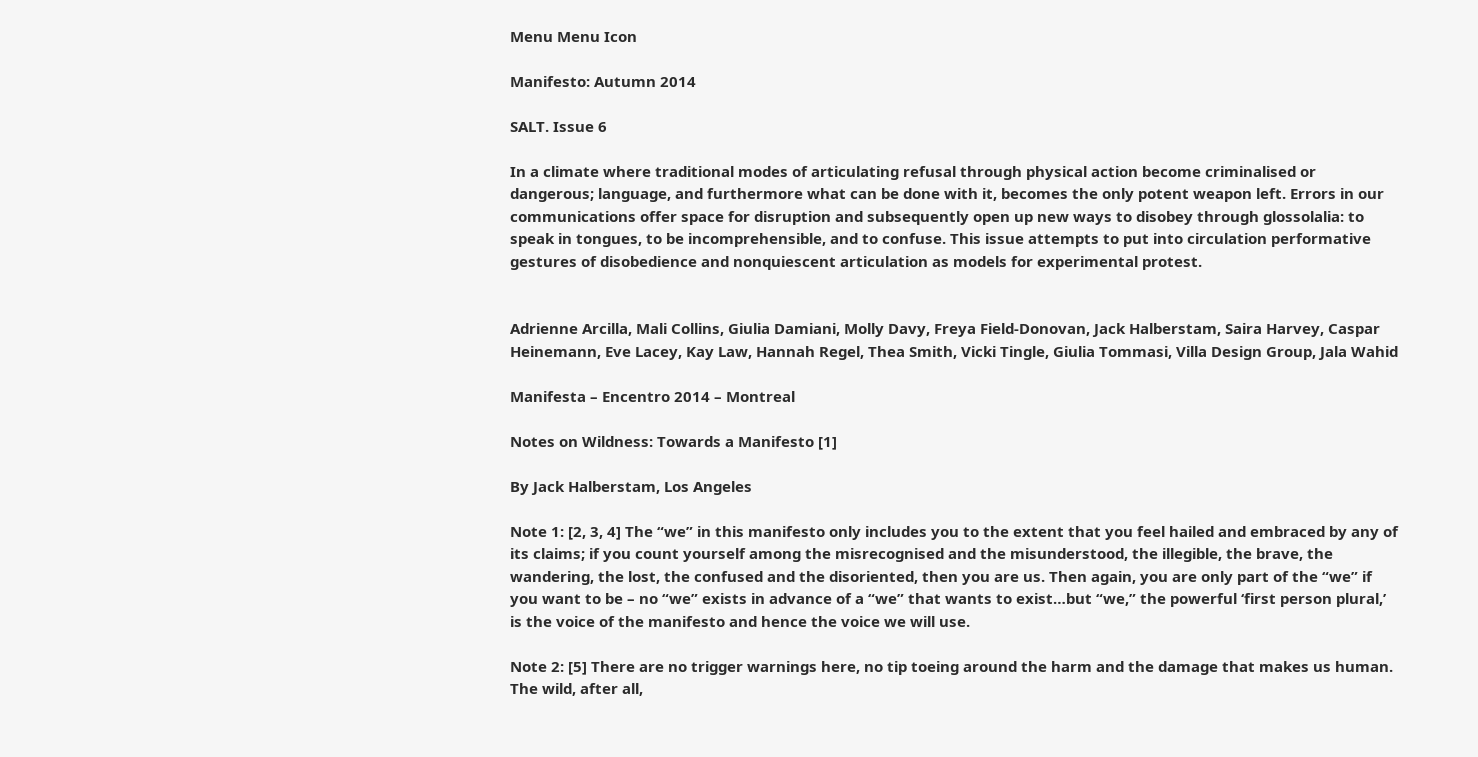Menu Menu Icon

Manifesto: Autumn 2014

SALT. Issue 6

In a climate where traditional modes of articulating refusal through physical action become criminalised or dangerous; language, and furthermore what can be done with it, becomes the only potent weapon left. Errors in our communications offer space for disruption and subsequently open up new ways to disobey through glossolalia: to speak in tongues, to be incomprehensible, and to confuse. This issue attempts to put into circulation performative gestures of disobedience and nonquiescent articulation as models for experimental protest.


Adrienne Arcilla, Mali Collins, Giulia Damiani, Molly Davy, Freya Field-Donovan, Jack Halberstam, Saira Harvey, Caspar Heinemann, Eve Lacey, Kay Law, Hannah Regel, Thea Smith, Vicki Tingle, Giulia Tommasi, Villa Design Group, Jala Wahid

Manifesta – Encentro 2014 – Montreal

Notes on Wildness: Towards a Manifesto [1]

By Jack Halberstam, Los Angeles

Note 1: [2, 3, 4] The “we” in this manifesto only includes you to the extent that you feel hailed and embraced by any of its claims; if you count yourself among the misrecognised and the misunderstood, the illegible, the brave, the wandering, the lost, the confused and the disoriented, then you are us. Then again, you are only part of the “we” if you want to be – no “we” exists in advance of a “we” that wants to exist…but “we,” the powerful ‘first person plural,’ is the voice of the manifesto and hence the voice we will use.

Note 2: [5] There are no trigger warnings here, no tip toeing around the harm and the damage that makes us human. The wild, after all,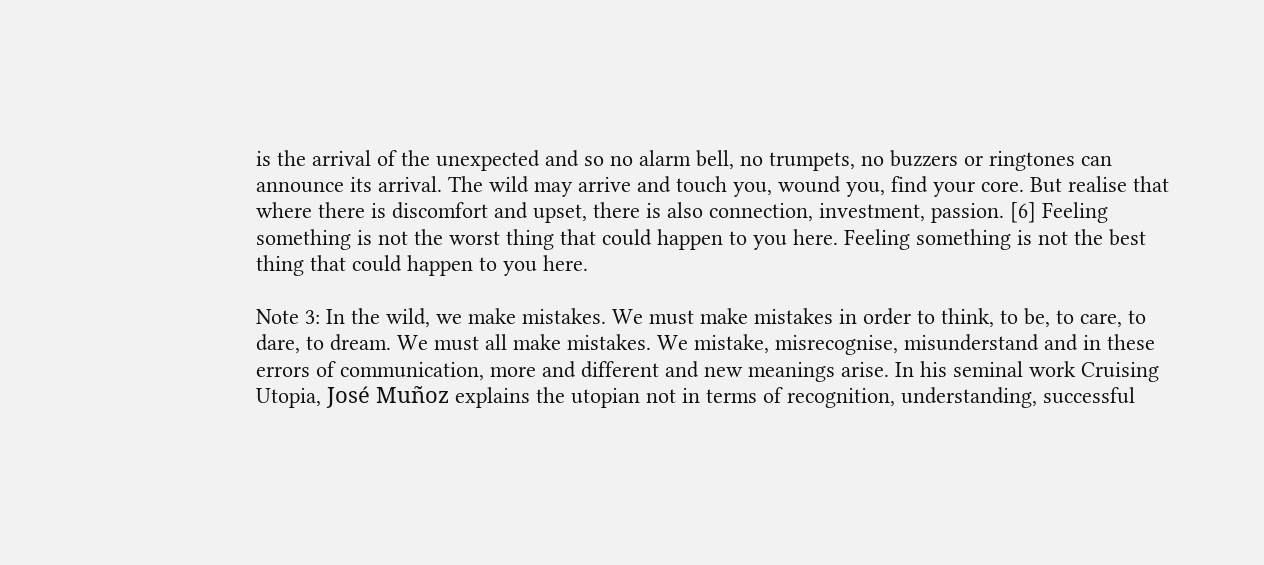is the arrival of the unexpected and so no alarm bell, no trumpets, no buzzers or ringtones can announce its arrival. The wild may arrive and touch you, wound you, find your core. But realise that where there is discomfort and upset, there is also connection, investment, passion. [6] Feeling something is not the worst thing that could happen to you here. Feeling something is not the best thing that could happen to you here.

Note 3: In the wild, we make mistakes. We must make mistakes in order to think, to be, to care, to dare, to dream. We must all make mistakes. We mistake, misrecognise, misunderstand and in these errors of communication, more and different and new meanings arise. In his seminal work Cruising Utopia, José Muñoz explains the utopian not in terms of recognition, understanding, successful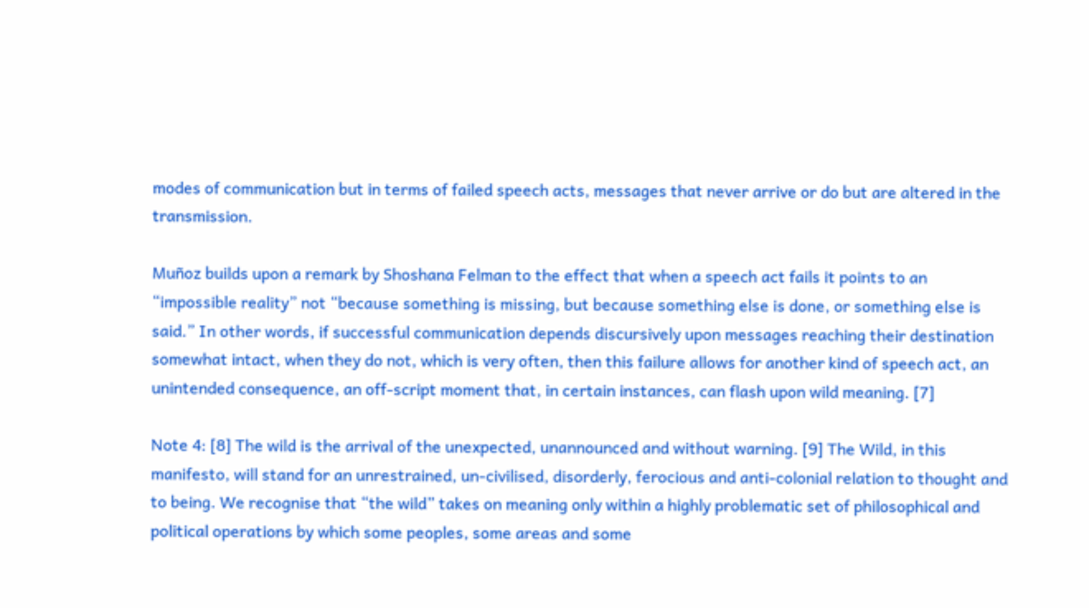modes of communication but in terms of failed speech acts, messages that never arrive or do but are altered in the transmission.

Muñoz builds upon a remark by Shoshana Felman to the effect that when a speech act fails it points to an “impossible reality” not “because something is missing, but because something else is done, or something else is said.” In other words, if successful communication depends discursively upon messages reaching their destination somewhat intact, when they do not, which is very often, then this failure allows for another kind of speech act, an unintended consequence, an off-script moment that, in certain instances, can flash upon wild meaning. [7]

Note 4: [8] The wild is the arrival of the unexpected, unannounced and without warning. [9] The Wild, in this manifesto, will stand for an unrestrained, un-civilised, disorderly, ferocious and anti-colonial relation to thought and to being. We recognise that “the wild” takes on meaning only within a highly problematic set of philosophical and political operations by which some peoples, some areas and some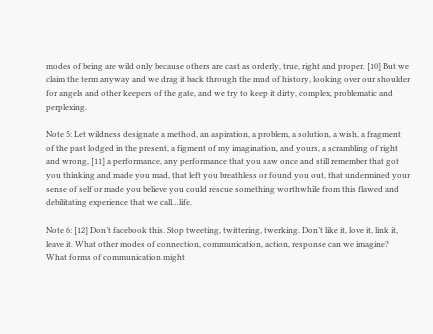modes of being are wild only because others are cast as orderly, true, right and proper. [10] But we claim the term anyway and we drag it back through the mud of history, looking over our shoulder for angels and other keepers of the gate, and we try to keep it dirty, complex, problematic and perplexing.

Note 5: Let wildness designate a method, an aspiration, a problem, a solution, a wish, a fragment of the past lodged in the present, a figment of my imagination, and yours, a scrambling of right and wrong, [11] a performance, any performance that you saw once and still remember that got you thinking and made you mad, that left you breathless or found you out, that undermined your sense of self or made you believe you could rescue something worthwhile from this flawed and debilitating experience that we call…life.

Note 6: [12] Don’t facebook this. Stop tweeting, twittering, twerking. Don’t like it, love it, link it, leave it. What other modes of connection, communication, action, response can we imagine? What forms of communication might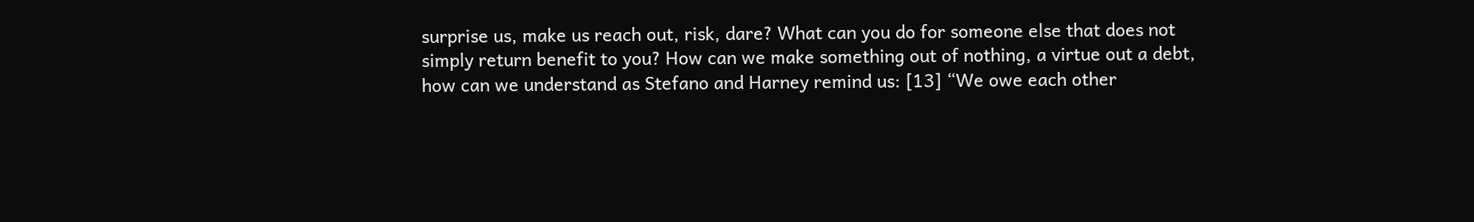surprise us, make us reach out, risk, dare? What can you do for someone else that does not simply return benefit to you? How can we make something out of nothing, a virtue out a debt, how can we understand as Stefano and Harney remind us: [13] “We owe each other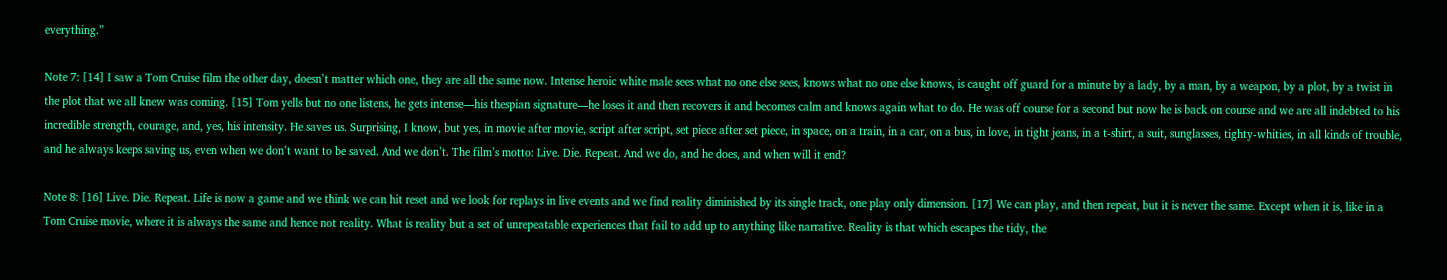everything.”

Note 7: [14] I saw a Tom Cruise film the other day, doesn’t matter which one, they are all the same now. Intense heroic white male sees what no one else sees, knows what no one else knows, is caught off guard for a minute by a lady, by a man, by a weapon, by a plot, by a twist in the plot that we all knew was coming. [15] Tom yells but no one listens, he gets intense—his thespian signature—he loses it and then recovers it and becomes calm and knows again what to do. He was off course for a second but now he is back on course and we are all indebted to his incredible strength, courage, and, yes, his intensity. He saves us. Surprising, I know, but yes, in movie after movie, script after script, set piece after set piece, in space, on a train, in a car, on a bus, in love, in tight jeans, in a t-shirt, a suit, sunglasses, tighty-whities, in all kinds of trouble, and he always keeps saving us, even when we don’t want to be saved. And we don’t. The film’s motto: Live. Die. Repeat. And we do, and he does, and when will it end?

Note 8: [16] Live. Die. Repeat. Life is now a game and we think we can hit reset and we look for replays in live events and we find reality diminished by its single track, one play only dimension. [17] We can play, and then repeat, but it is never the same. Except when it is, like in a Tom Cruise movie, where it is always the same and hence not reality. What is reality but a set of unrepeatable experiences that fail to add up to anything like narrative. Reality is that which escapes the tidy, the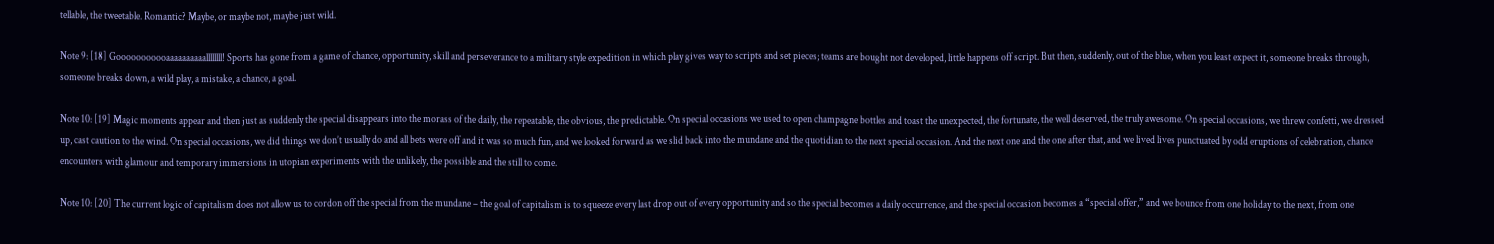tellable, the tweetable. Romantic? Maybe, or maybe not, maybe just wild.

Note 9: [18] Gooooooooooaaaaaaaaaallllllll! Sports has gone from a game of chance, opportunity, skill and perseverance to a military style expedition in which play gives way to scripts and set pieces; teams are bought not developed, little happens off script. But then, suddenly, out of the blue, when you least expect it, someone breaks through, someone breaks down, a wild play, a mistake, a chance, a goal.

Note 10: [19] Magic moments appear and then just as suddenly the special disappears into the morass of the daily, the repeatable, the obvious, the predictable. On special occasions we used to open champagne bottles and toast the unexpected, the fortunate, the well deserved, the truly awesome. On special occasions, we threw confetti, we dressed up, cast caution to the wind. On special occasions, we did things we don’t usually do and all bets were off and it was so much fun, and we looked forward as we slid back into the mundane and the quotidian to the next special occasion. And the next one and the one after that, and we lived lives punctuated by odd eruptions of celebration, chance encounters with glamour and temporary immersions in utopian experiments with the unlikely, the possible and the still to come.

Note 10: [20] The current logic of capitalism does not allow us to cordon off the special from the mundane – the goal of capitalism is to squeeze every last drop out of every opportunity and so the special becomes a daily occurrence, and the special occasion becomes a “special offer,” and we bounce from one holiday to the next, from one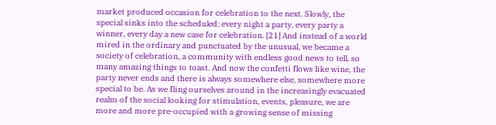market produced occasion for celebration to the next. Slowly, the special sinks into the scheduled: every night a party, every party a winner, every day a new case for celebration. [21] And instead of a world mired in the ordinary and punctuated by the unusual, we became a society of celebration, a community with endless good news to tell, so many amazing things to toast. And now the confetti flows like wine, the party never ends and there is always somewhere else, somewhere more special to be. As we fling ourselves around in the increasingly evacuated realm of the social looking for stimulation, events, pleasure, we are more and more pre-occupied with a growing sense of missing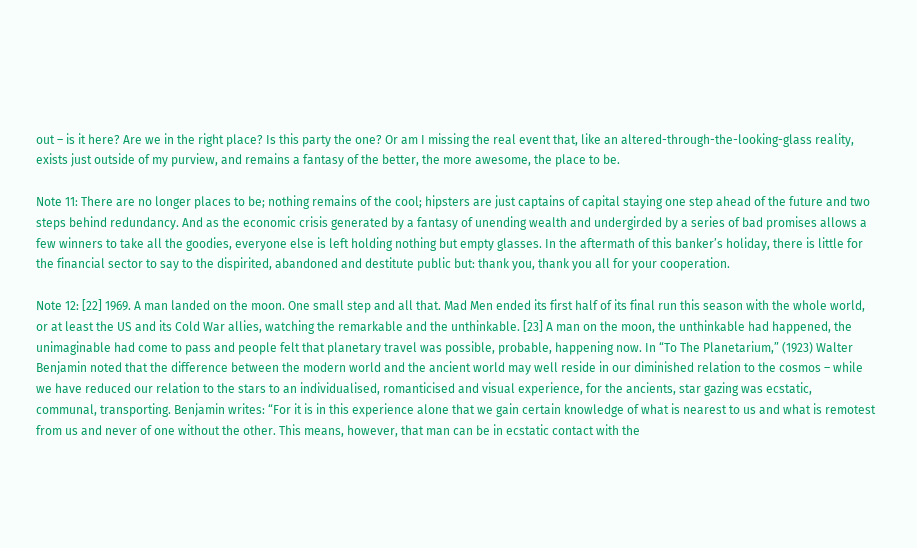out – is it here? Are we in the right place? Is this party the one? Or am I missing the real event that, like an altered-through-the-looking-glass reality, exists just outside of my purview, and remains a fantasy of the better, the more awesome, the place to be.

Note 11: There are no longer places to be; nothing remains of the cool; hipsters are just captains of capital staying one step ahead of the future and two steps behind redundancy. And as the economic crisis generated by a fantasy of unending wealth and undergirded by a series of bad promises allows a few winners to take all the goodies, everyone else is left holding nothing but empty glasses. In the aftermath of this banker’s holiday, there is little for the financial sector to say to the dispirited, abandoned and destitute public but: thank you, thank you all for your cooperation.

Note 12: [22] 1969. A man landed on the moon. One small step and all that. Mad Men ended its first half of its final run this season with the whole world, or at least the US and its Cold War allies, watching the remarkable and the unthinkable. [23] A man on the moon, the unthinkable had happened, the unimaginable had come to pass and people felt that planetary travel was possible, probable, happening now. In “To The Planetarium,” (1923) Walter Benjamin noted that the difference between the modern world and the ancient world may well reside in our diminished relation to the cosmos – while we have reduced our relation to the stars to an individualised, romanticised and visual experience, for the ancients, star gazing was ecstatic, communal, transporting. Benjamin writes: “For it is in this experience alone that we gain certain knowledge of what is nearest to us and what is remotest from us and never of one without the other. This means, however, that man can be in ecstatic contact with the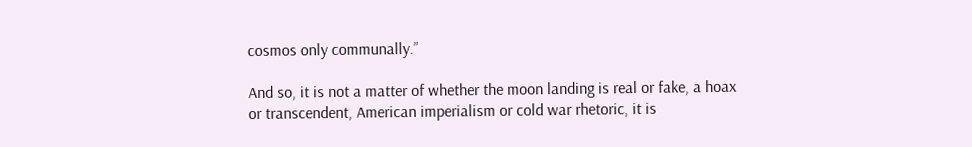cosmos only communally.”

And so, it is not a matter of whether the moon landing is real or fake, a hoax or transcendent, American imperialism or cold war rhetoric, it is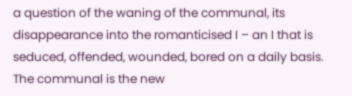a question of the waning of the communal, its disappearance into the romanticised I – an I that is seduced, offended, wounded, bored on a daily basis. The communal is the new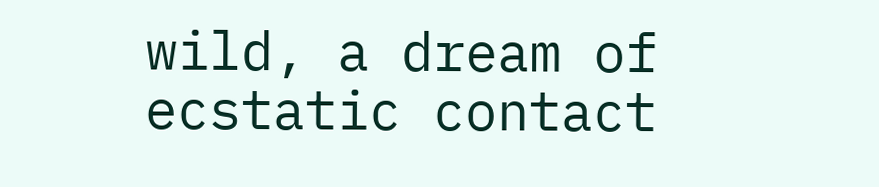wild, a dream of ecstatic contact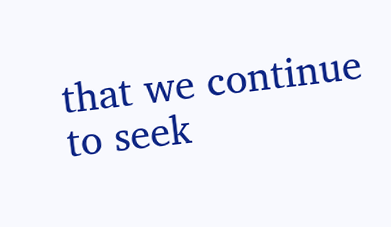that we continue to seek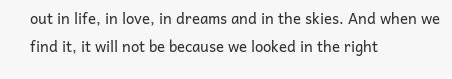out in life, in love, in dreams and in the skies. And when we find it, it will not be because we looked in the right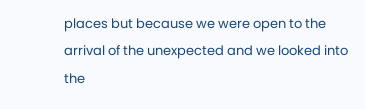places but because we were open to the arrival of the unexpected and we looked into the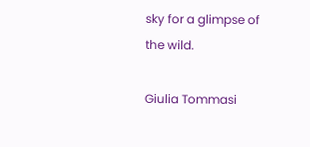sky for a glimpse of the wild.

Giulia Tommasi